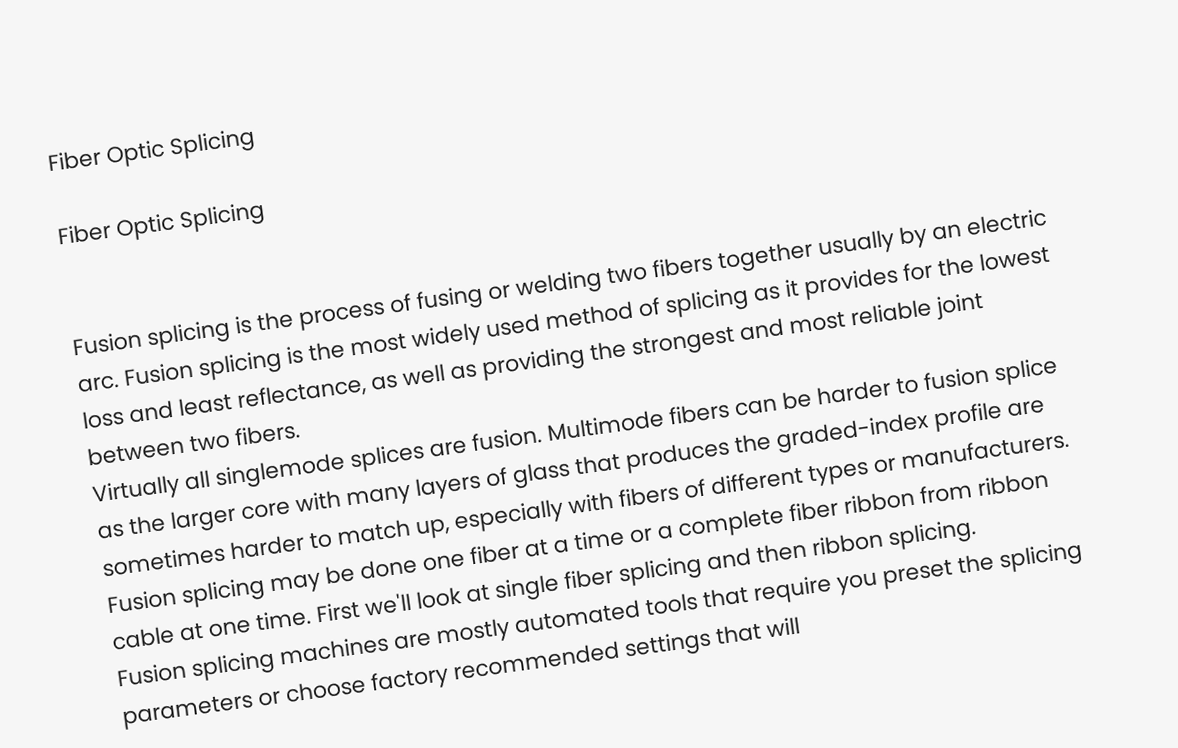Fiber Optic Splicing

Fiber Optic Splicing


Fusion splicing is the process of fusing or welding two fibers together usually by an electric arc. Fusion splicing is the most widely used method of splicing as it provides for the lowest loss and least reflectance, as well as providing the strongest and most reliable joint between two fibers.
Virtually all singlemode splices are fusion. Multimode fibers can be harder to fusion splice as the larger core with many layers of glass that produces the graded-index profile are sometimes harder to match up, especially with fibers of different types or manufacturers.
Fusion splicing may be done one fiber at a time or a complete fiber ribbon from ribbon cable at one time. First we'll look at single fiber splicing and then ribbon splicing.
Fusion splicing machines are mostly automated tools that require you preset the splicing parameters or choose factory recommended settings that will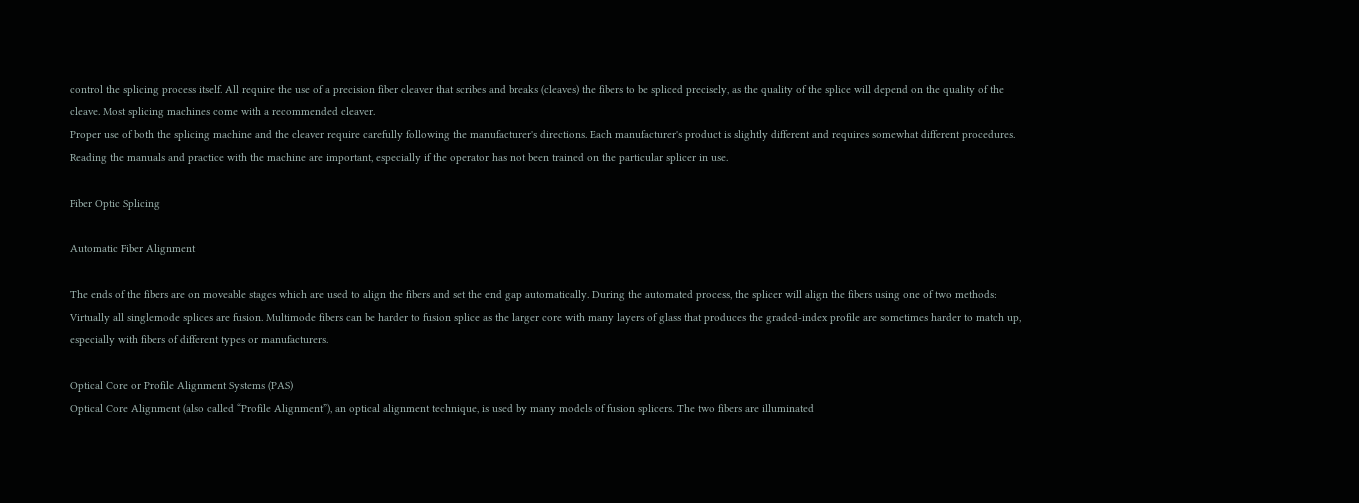control the splicing process itself. All require the use of a precision fiber cleaver that scribes and breaks (cleaves) the fibers to be spliced precisely, as the quality of the splice will depend on the quality of the cleave. Most splicing machines come with a recommended cleaver.
Proper use of both the splicing machine and the cleaver require carefully following the manufacturer's directions. Each manufacturer's product is slightly different and requires somewhat different procedures. Reading the manuals and practice with the machine are important, especially if the operator has not been trained on the particular splicer in use.

Fiber Optic Splicing

Automatic Fiber Alignment

The ends of the fibers are on moveable stages which are used to align the fibers and set the end gap automatically. During the automated process, the splicer will align the fibers using one of two methods:
Virtually all singlemode splices are fusion. Multimode fibers can be harder to fusion splice as the larger core with many layers of glass that produces the graded-index profile are sometimes harder to match up, especially with fibers of different types or manufacturers.

Optical Core or Profile Alignment Systems (PAS)
Optical Core Alignment (also called “Profile Alignment”), an optical alignment technique, is used by many models of fusion splicers. The two fibers are illuminated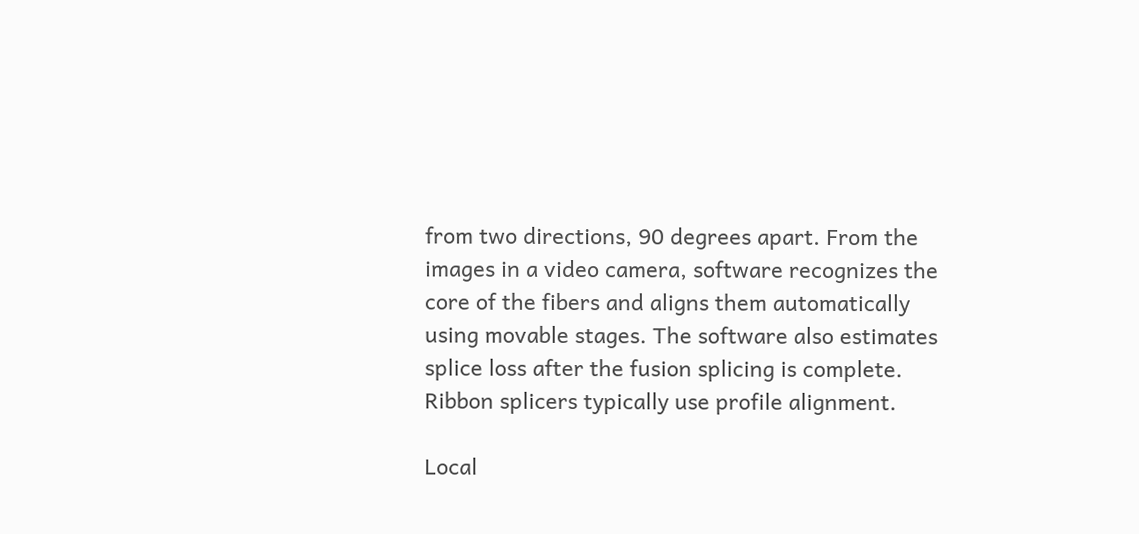from two directions, 90 degrees apart. From the images in a video camera, software recognizes the core of the fibers and aligns them automatically using movable stages. The software also estimates splice loss after the fusion splicing is complete. Ribbon splicers typically use profile alignment.

Local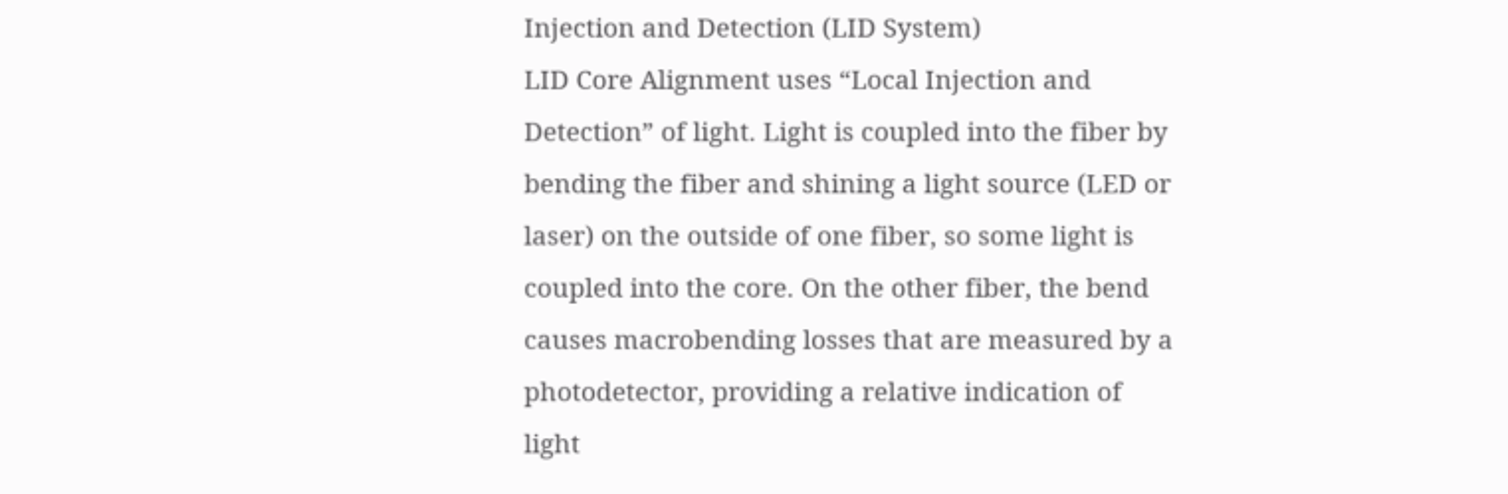Injection and Detection (LID System)
LID Core Alignment uses “Local Injection and Detection” of light. Light is coupled into the fiber by bending the fiber and shining a light source (LED or laser) on the outside of one fiber, so some light is coupled into the core. On the other fiber, the bend causes macrobending losses that are measured by a photodetector, providing a relative indication of light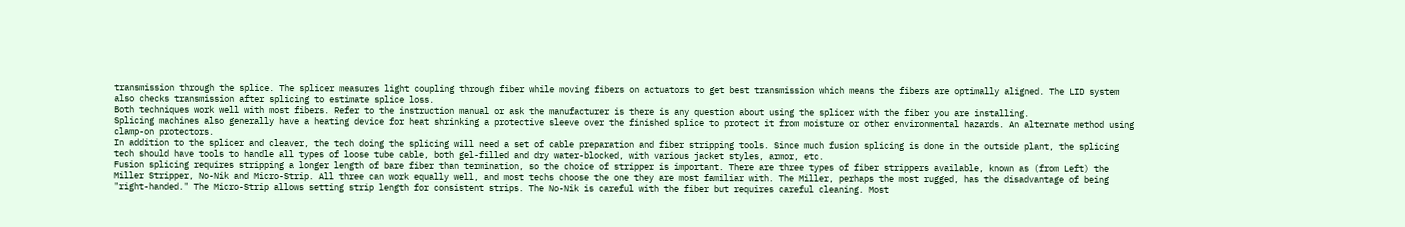transmission through the splice. The splicer measures light coupling through fiber while moving fibers on actuators to get best transmission which means the fibers are optimally aligned. The LID system also checks transmission after splicing to estimate splice loss.
Both techniques work well with most fibers. Refer to the instruction manual or ask the manufacturer is there is any question about using the splicer with the fiber you are installing.
Splicing machines also generally have a heating device for heat shrinking a protective sleeve over the finished splice to protect it from moisture or other environmental hazards. An alternate method using clamp-on protectors.
In addition to the splicer and cleaver, the tech doing the splicing will need a set of cable preparation and fiber stripping tools. Since much fusion splicing is done in the outside plant, the splicing tech should have tools to handle all types of loose tube cable, both gel-filled and dry water-blocked, with various jacket styles, armor, etc.
Fusion splicing requires stripping a longer length of bare fiber than termination, so the choice of stripper is important. There are three types of fiber strippers available, known as (from Left) the Miller Stripper, No-Nik and Micro-Strip. All three can work equally well, and most techs choose the one they are most familiar with. The Miller, perhaps the most rugged, has the disadvantage of being "right-handed." The Micro-Strip allows setting strip length for consistent strips. The No-Nik is careful with the fiber but requires careful cleaning. Most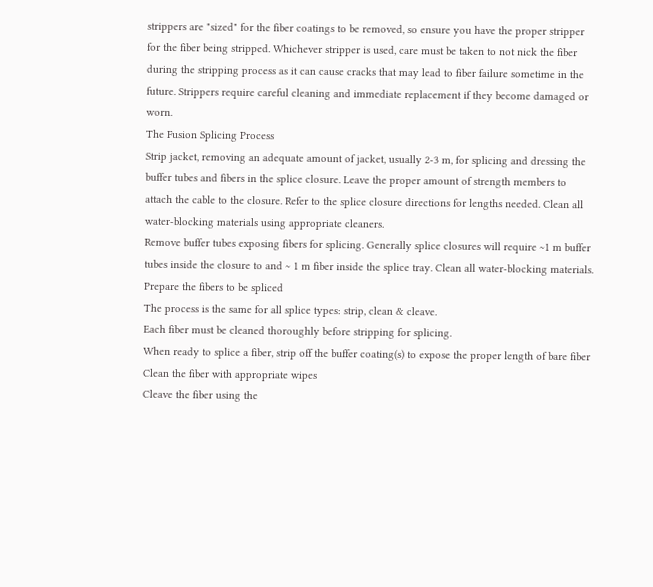strippers are "sized" for the fiber coatings to be removed, so ensure you have the proper stripper for the fiber being stripped. Whichever stripper is used, care must be taken to not nick the fiber during the stripping process as it can cause cracks that may lead to fiber failure sometime in the future. Strippers require careful cleaning and immediate replacement if they become damaged or worn.
The Fusion Splicing Process
Strip jacket, removing an adequate amount of jacket, usually 2-3 m, for splicing and dressing the buffer tubes and fibers in the splice closure. Leave the proper amount of strength members to attach the cable to the closure. Refer to the splice closure directions for lengths needed. Clean all water-blocking materials using appropriate cleaners.
Remove buffer tubes exposing fibers for splicing. Generally splice closures will require ~1 m buffer tubes inside the closure to and ~ 1 m fiber inside the splice tray. Clean all water-blocking materials.
Prepare the fibers to be spliced
The process is the same for all splice types: strip, clean & cleave.
Each fiber must be cleaned thoroughly before stripping for splicing.
When ready to splice a fiber, strip off the buffer coating(s) to expose the proper length of bare fiber
Clean the fiber with appropriate wipes
Cleave the fiber using the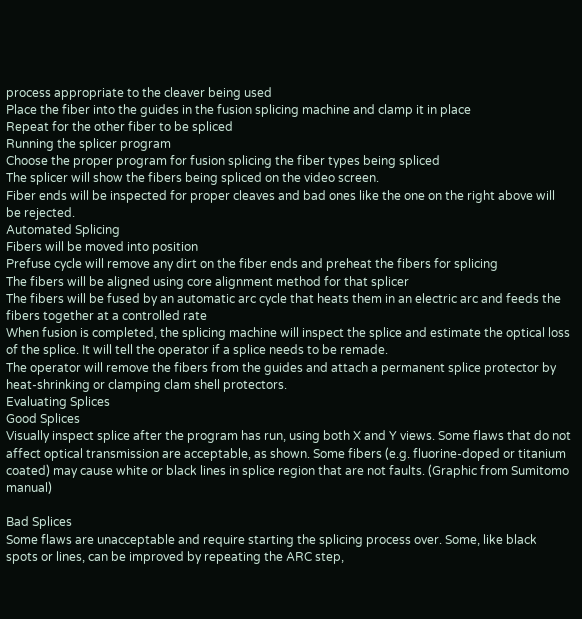process appropriate to the cleaver being used
Place the fiber into the guides in the fusion splicing machine and clamp it in place
Repeat for the other fiber to be spliced
Running the splicer program
Choose the proper program for fusion splicing the fiber types being spliced
The splicer will show the fibers being spliced on the video screen.
Fiber ends will be inspected for proper cleaves and bad ones like the one on the right above will be rejected.
Automated Splicing
Fibers will be moved into position
Prefuse cycle will remove any dirt on the fiber ends and preheat the fibers for splicing
The fibers will be aligned using core alignment method for that splicer
The fibers will be fused by an automatic arc cycle that heats them in an electric arc and feeds the fibers together at a controlled rate
When fusion is completed, the splicing machine will inspect the splice and estimate the optical loss of the splice. It will tell the operator if a splice needs to be remade.
The operator will remove the fibers from the guides and attach a permanent splice protector by heat-shrinking or clamping clam shell protectors.
Evaluating Splices
Good Splices
Visually inspect splice after the program has run, using both X and Y views. Some flaws that do not affect optical transmission are acceptable, as shown. Some fibers (e.g. fluorine-doped or titanium coated) may cause white or black lines in splice region that are not faults. (Graphic from Sumitomo manual)

Bad Splices
Some flaws are unacceptable and require starting the splicing process over. Some, like black spots or lines, can be improved by repeating the ARC step,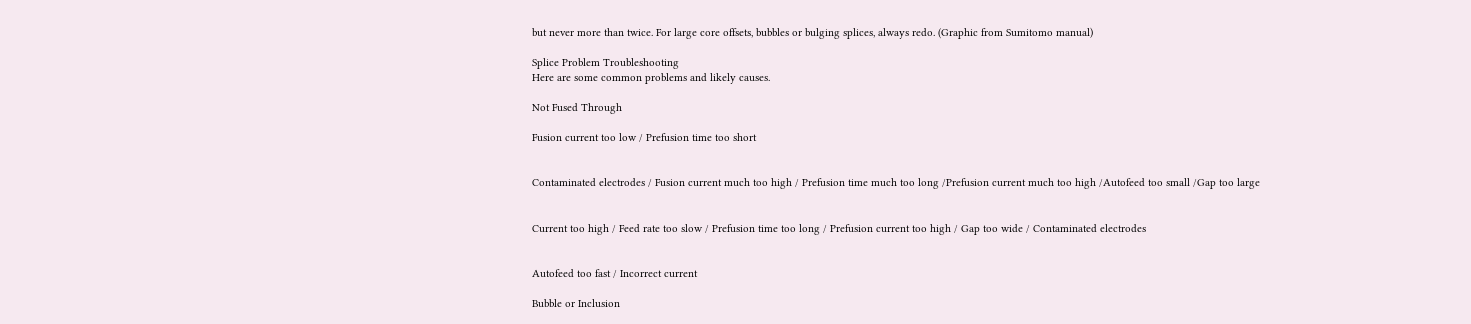but never more than twice. For large core offsets, bubbles or bulging splices, always redo. (Graphic from Sumitomo manual)

Splice Problem Troubleshooting
Here are some common problems and likely causes.

Not Fused Through

Fusion current too low / Prefusion time too short


Contaminated electrodes / Fusion current much too high / Prefusion time much too long /Prefusion current much too high /Autofeed too small /Gap too large


Current too high / Feed rate too slow / Prefusion time too long / Prefusion current too high / Gap too wide / Contaminated electrodes


Autofeed too fast / Incorrect current

Bubble or Inclusion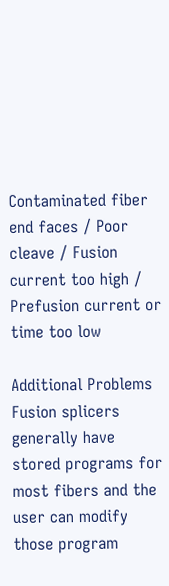Contaminated fiber end faces / Poor cleave / Fusion current too high / Prefusion current or time too low

Additional Problems
Fusion splicers generally have stored programs for most fibers and the user can modify those program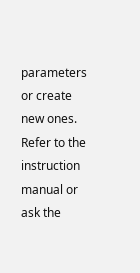parameters or create new ones. Refer to the instruction manual or ask the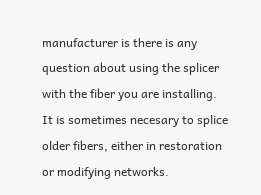manufacturer is there is any question about using the splicer with the fiber you are installing.
It is sometimes necesary to splice older fibers, either in restoration or modifying networks.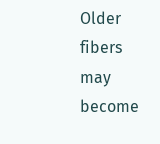Older fibers may become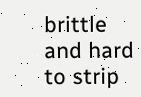brittle and hard to strip